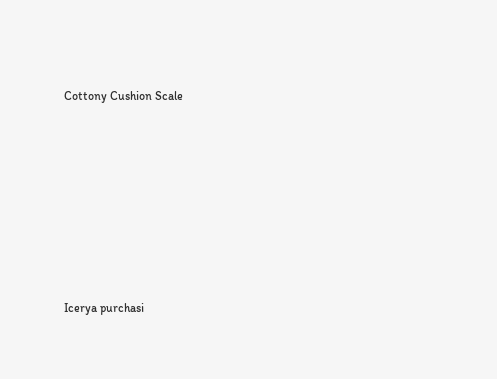Cottony Cushion Scale








Icerya purchasi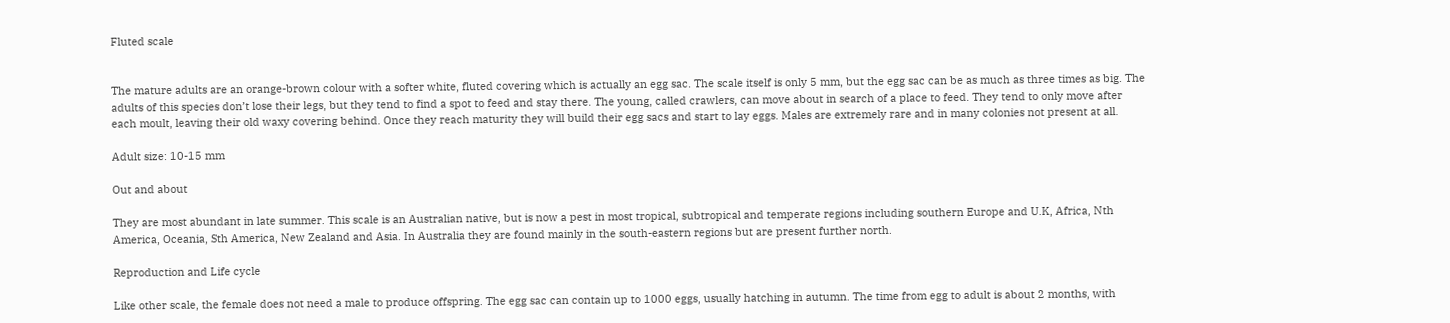Fluted scale


The mature adults are an orange-brown colour with a softer white, fluted covering which is actually an egg sac. The scale itself is only 5 mm, but the egg sac can be as much as three times as big. The adults of this species don’t lose their legs, but they tend to find a spot to feed and stay there. The young, called crawlers, can move about in search of a place to feed. They tend to only move after each moult, leaving their old waxy covering behind. Once they reach maturity they will build their egg sacs and start to lay eggs. Males are extremely rare and in many colonies not present at all.

Adult size: 10-15 mm

Out and about

They are most abundant in late summer. This scale is an Australian native, but is now a pest in most tropical, subtropical and temperate regions including southern Europe and U.K, Africa, Nth America, Oceania, Sth America, New Zealand and Asia. In Australia they are found mainly in the south-eastern regions but are present further north.

Reproduction and Life cycle

Like other scale, the female does not need a male to produce offspring. The egg sac can contain up to 1000 eggs, usually hatching in autumn. The time from egg to adult is about 2 months, with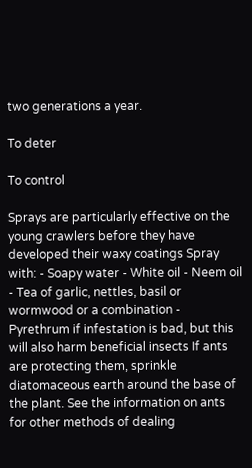two generations a year.

To deter

To control

Sprays are particularly effective on the young crawlers before they have developed their waxy coatings Spray with: - Soapy water - White oil - Neem oil - Tea of garlic, nettles, basil or wormwood or a combination - Pyrethrum if infestation is bad, but this will also harm beneficial insects If ants are protecting them, sprinkle diatomaceous earth around the base of the plant. See the information on ants for other methods of dealing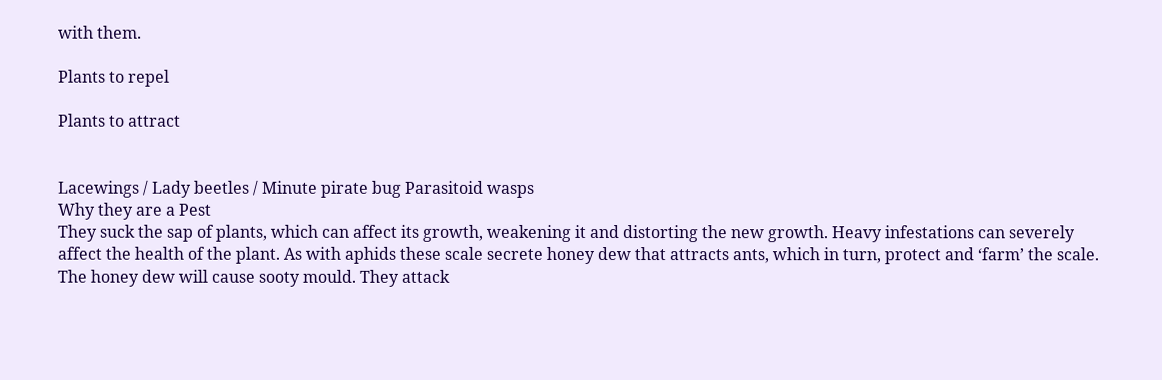with them.

Plants to repel

Plants to attract


Lacewings / Lady beetles / Minute pirate bug Parasitoid wasps
Why they are a Pest
They suck the sap of plants, which can affect its growth, weakening it and distorting the new growth. Heavy infestations can severely affect the health of the plant. As with aphids these scale secrete honey dew that attracts ants, which in turn, protect and ‘farm’ the scale. The honey dew will cause sooty mould. They attack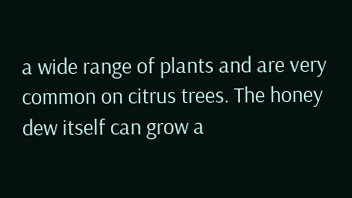a wide range of plants and are very common on citrus trees. The honey dew itself can grow a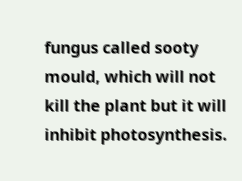fungus called sooty mould, which will not kill the plant but it will inhibit photosynthesis.